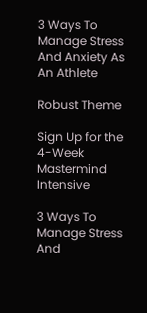3 Ways To Manage Stress And Anxiety As An Athlete

Robust Theme

Sign Up for the 4-Week Mastermind Intensive

3 Ways To Manage Stress And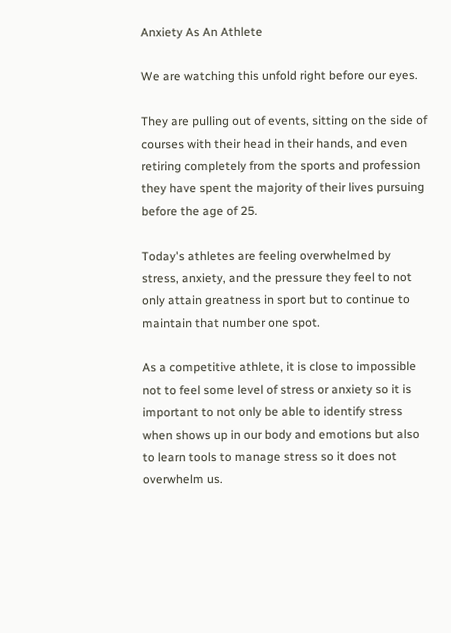Anxiety As An Athlete

We are watching this unfold right before our eyes.

They are pulling out of events, sitting on the side of courses with their head in their hands, and even retiring completely from the sports and profession they have spent the majority of their lives pursuing before the age of 25.

Today's athletes are feeling overwhelmed by stress, anxiety, and the pressure they feel to not only attain greatness in sport but to continue to maintain that number one spot.

As a competitive athlete, it is close to impossible not to feel some level of stress or anxiety so it is important to not only be able to identify stress when shows up in our body and emotions but also to learn tools to manage stress so it does not overwhelm us.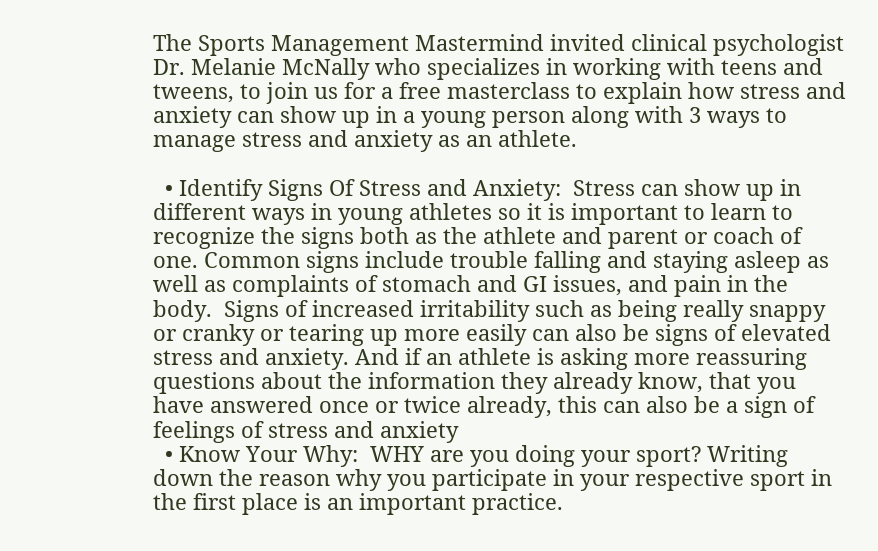The Sports Management Mastermind invited clinical psychologist Dr. Melanie McNally who specializes in working with teens and tweens, to join us for a free masterclass to explain how stress and anxiety can show up in a young person along with 3 ways to manage stress and anxiety as an athlete.

  • Identify Signs Of Stress and Anxiety:  Stress can show up in different ways in young athletes so it is important to learn to recognize the signs both as the athlete and parent or coach of one. Common signs include trouble falling and staying asleep as well as complaints of stomach and GI issues, and pain in the body.  Signs of increased irritability such as being really snappy or cranky or tearing up more easily can also be signs of elevated stress and anxiety. And if an athlete is asking more reassuring questions about the information they already know, that you have answered once or twice already, this can also be a sign of feelings of stress and anxiety
  • Know Your Why:  WHY are you doing your sport? Writing down the reason why you participate in your respective sport in the first place is an important practice.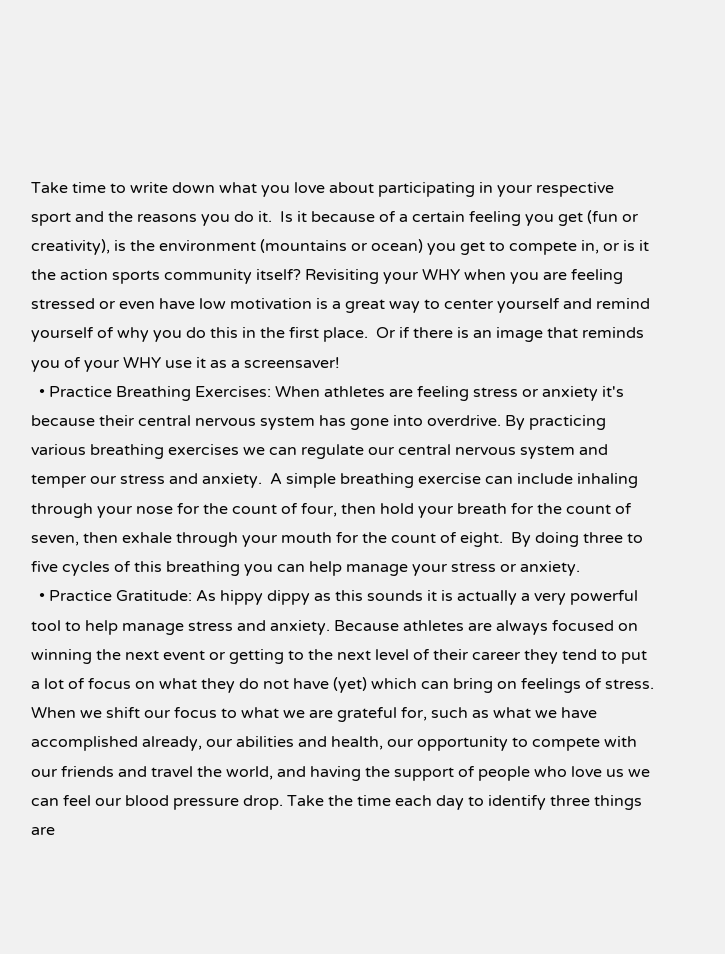Take time to write down what you love about participating in your respective sport and the reasons you do it.  Is it because of a certain feeling you get (fun or creativity), is the environment (mountains or ocean) you get to compete in, or is it the action sports community itself? Revisiting your WHY when you are feeling stressed or even have low motivation is a great way to center yourself and remind yourself of why you do this in the first place.  Or if there is an image that reminds you of your WHY use it as a screensaver!
  • Practice Breathing Exercises: When athletes are feeling stress or anxiety it's because their central nervous system has gone into overdrive. By practicing various breathing exercises we can regulate our central nervous system and temper our stress and anxiety.  A simple breathing exercise can include inhaling through your nose for the count of four, then hold your breath for the count of seven, then exhale through your mouth for the count of eight.  By doing three to five cycles of this breathing you can help manage your stress or anxiety.
  • Practice Gratitude: As hippy dippy as this sounds it is actually a very powerful tool to help manage stress and anxiety. Because athletes are always focused on winning the next event or getting to the next level of their career they tend to put a lot of focus on what they do not have (yet) which can bring on feelings of stress.  When we shift our focus to what we are grateful for, such as what we have accomplished already, our abilities and health, our opportunity to compete with our friends and travel the world, and having the support of people who love us we can feel our blood pressure drop. Take the time each day to identify three things are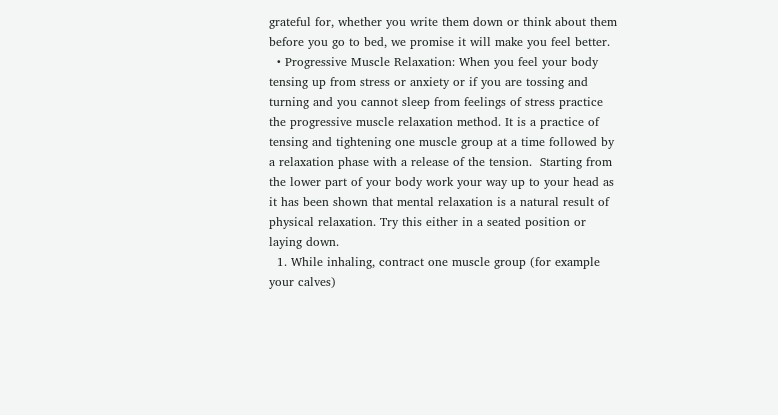grateful for, whether you write them down or think about them before you go to bed, we promise it will make you feel better.
  • Progressive Muscle Relaxation: When you feel your body tensing up from stress or anxiety or if you are tossing and turning and you cannot sleep from feelings of stress practice the progressive muscle relaxation method. It is a practice of tensing and tightening one muscle group at a time followed by a relaxation phase with a release of the tension.  Starting from the lower part of your body work your way up to your head as it has been shown that mental relaxation is a natural result of physical relaxation. Try this either in a seated position or laying down.
  1. While inhaling, contract one muscle group (for example your calves)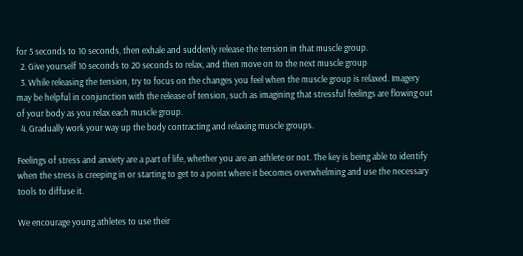for 5 seconds to 10 seconds, then exhale and suddenly release the tension in that muscle group.
  2. Give yourself 10 seconds to 20 seconds to relax, and then move on to the next muscle group
  3. While releasing the tension, try to focus on the changes you feel when the muscle group is relaxed. Imagery may be helpful in conjunction with the release of tension, such as imagining that stressful feelings are flowing out of your body as you relax each muscle group.
  4. Gradually work your way up the body contracting and relaxing muscle groups.

Feelings of stress and anxiety are a part of life, whether you are an athlete or not. The key is being able to identify when the stress is creeping in or starting to get to a point where it becomes overwhelming and use the necessary tools to diffuse it.

We encourage young athletes to use their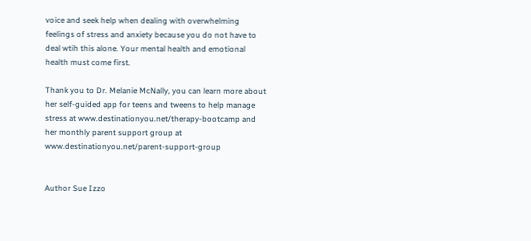voice and seek help when dealing with overwhelming feelings of stress and anxiety because you do not have to deal wtih this alone. Your mental health and emotional health must come first.

Thank you to Dr. Melanie McNally, you can learn more about her self-guided app for teens and tweens to help manage stress at www.destinationyou.net/therapy-bootcamp and her monthly parent support group at www.destinationyou.net/parent-support-group


Author Sue Izzo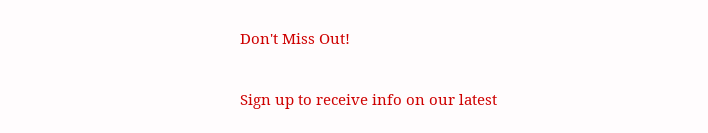Don't Miss Out!

Sign up to receive info on our latest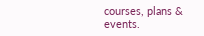courses, plans & events.